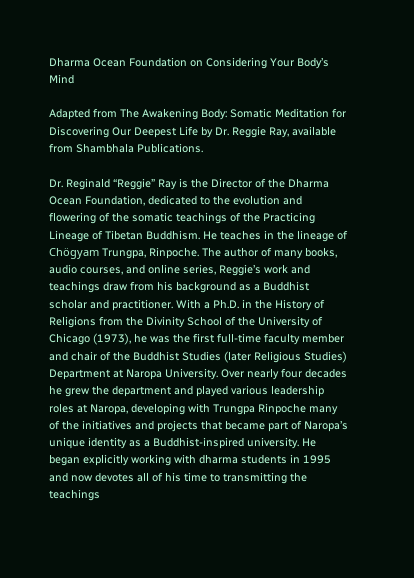Dharma Ocean Foundation on Considering Your Body’s Mind

Adapted from The Awakening Body: Somatic Meditation for Discovering Our Deepest Life by Dr. Reggie Ray, available from Shambhala Publications.

Dr. Reginald “Reggie” Ray is the Director of the Dharma Ocean Foundation, dedicated to the evolution and flowering of the somatic teachings of the Practicing Lineage of Tibetan Buddhism. He teaches in the lineage of Chögyam Trungpa, Rinpoche. The author of many books, audio courses, and online series, Reggie’s work and teachings draw from his background as a Buddhist scholar and practitioner. With a Ph.D. in the History of Religions from the Divinity School of the University of Chicago (1973), he was the first full-time faculty member and chair of the Buddhist Studies (later Religious Studies) Department at Naropa University. Over nearly four decades he grew the department and played various leadership roles at Naropa, developing with Trungpa Rinpoche many of the initiatives and projects that became part of Naropa’s unique identity as a Buddhist-inspired university. He began explicitly working with dharma students in 1995 and now devotes all of his time to transmitting the teachings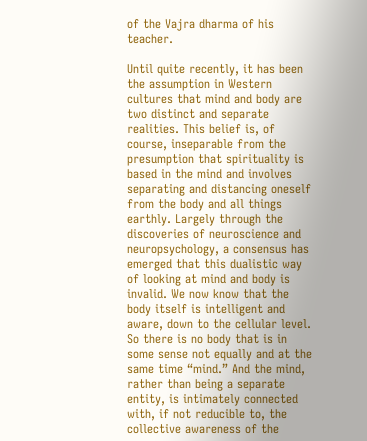of the Vajra dharma of his teacher.

Until quite recently, it has been the assumption in Western cultures that mind and body are two distinct and separate realities. This belief is, of course, inseparable from the presumption that spirituality is based in the mind and involves separating and distancing oneself from the body and all things earthly. Largely through the discoveries of neuroscience and neuropsychology, a consensus has emerged that this dualistic way of looking at mind and body is invalid. We now know that the body itself is intelligent and aware, down to the cellular level. So there is no body that is in some sense not equally and at the same time “mind.” And the mind, rather than being a separate entity, is intimately connected with, if not reducible to, the collective awareness of the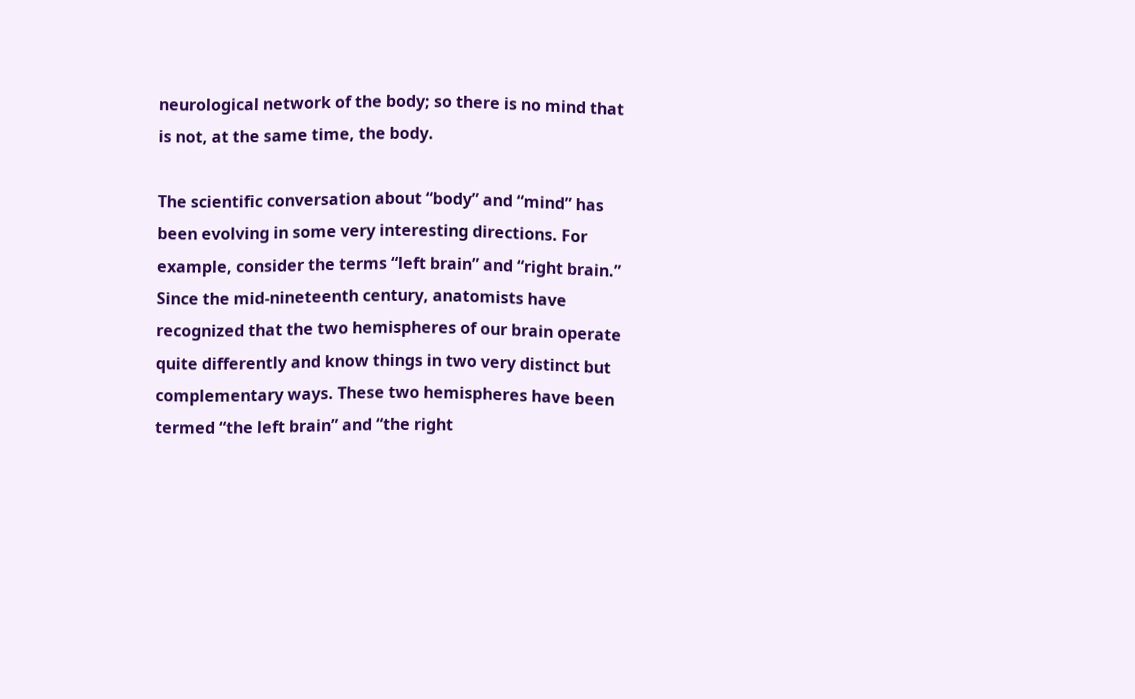neurological network of the body; so there is no mind that is not, at the same time, the body.

The scientific conversation about “body” and “mind” has been evolving in some very interesting directions. For example, consider the terms “left brain” and “right brain.” Since the mid-nineteenth century, anatomists have recognized that the two hemispheres of our brain operate quite differently and know things in two very distinct but complementary ways. These two hemispheres have been termed “the left brain” and “the right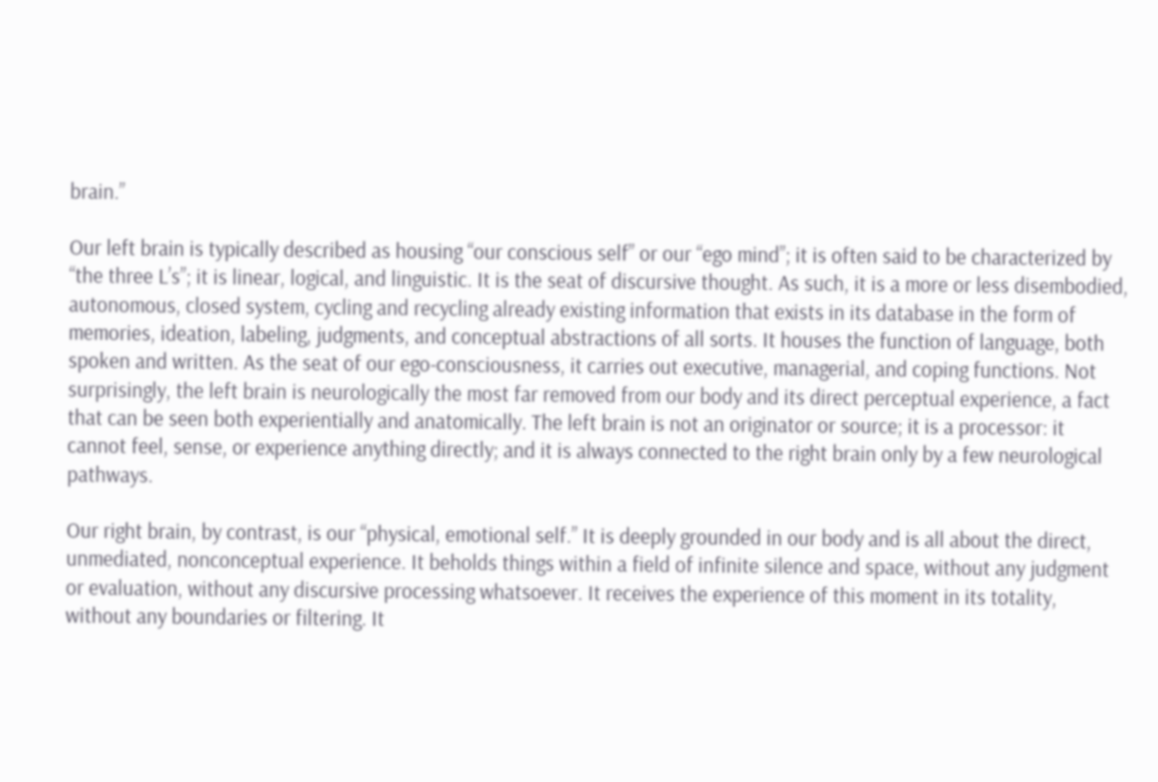brain.”

Our left brain is typically described as housing “our conscious self” or our “ego mind”; it is often said to be characterized by “the three L’s”; it is linear, logical, and linguistic. It is the seat of discursive thought. As such, it is a more or less disembodied, autonomous, closed system, cycling and recycling already existing information that exists in its database in the form of memories, ideation, labeling, judgments, and conceptual abstractions of all sorts. It houses the function of language, both spoken and written. As the seat of our ego-consciousness, it carries out executive, managerial, and coping functions. Not surprisingly, the left brain is neurologically the most far removed from our body and its direct perceptual experience, a fact that can be seen both experientially and anatomically. The left brain is not an originator or source; it is a processor: it cannot feel, sense, or experience anything directly; and it is always connected to the right brain only by a few neurological pathways.

Our right brain, by contrast, is our “physical, emotional self.” It is deeply grounded in our body and is all about the direct, unmediated, nonconceptual experience. It beholds things within a field of infinite silence and space, without any judgment or evaluation, without any discursive processing whatsoever. It receives the experience of this moment in its totality, without any boundaries or filtering. It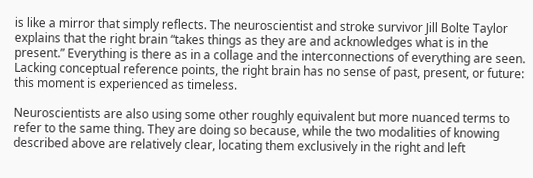is like a mirror that simply reflects. The neuroscientist and stroke survivor Jill Bolte Taylor explains that the right brain “takes things as they are and acknowledges what is in the present.” Everything is there as in a collage and the interconnections of everything are seen. Lacking conceptual reference points, the right brain has no sense of past, present, or future: this moment is experienced as timeless.

Neuroscientists are also using some other roughly equivalent but more nuanced terms to refer to the same thing. They are doing so because, while the two modalities of knowing described above are relatively clear, locating them exclusively in the right and left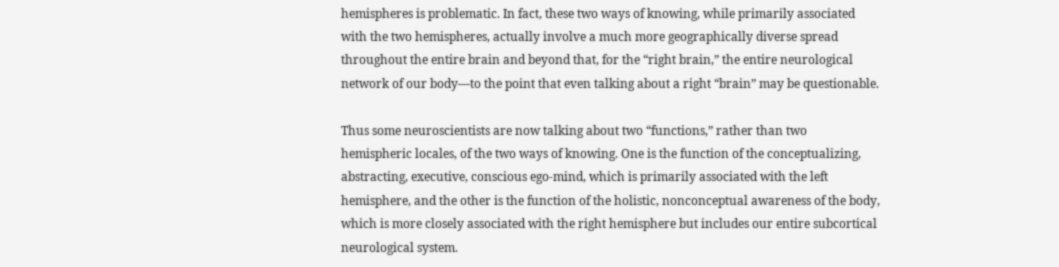hemispheres is problematic. In fact, these two ways of knowing, while primarily associated with the two hemispheres, actually involve a much more geographically diverse spread throughout the entire brain and beyond that, for the “right brain,” the entire neurological network of our body—to the point that even talking about a right “brain” may be questionable.

Thus some neuroscientists are now talking about two “functions,” rather than two hemispheric locales, of the two ways of knowing. One is the function of the conceptualizing, abstracting, executive, conscious ego-mind, which is primarily associated with the left hemisphere, and the other is the function of the holistic, nonconceptual awareness of the body, which is more closely associated with the right hemisphere but includes our entire subcortical neurological system.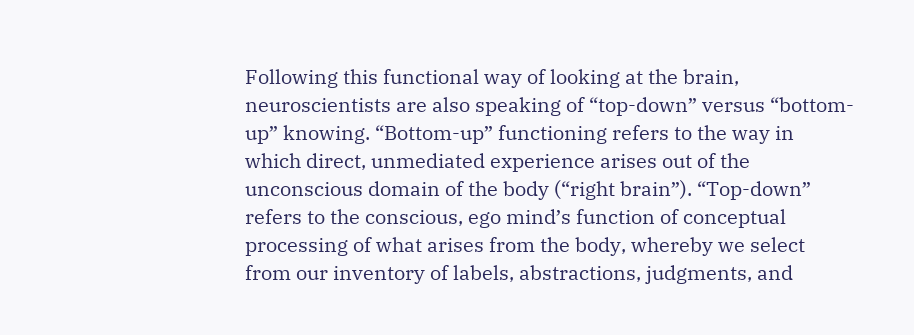Following this functional way of looking at the brain, neuroscientists are also speaking of “top-down” versus “bottom-up” knowing. “Bottom-up” functioning refers to the way in which direct, unmediated experience arises out of the unconscious domain of the body (“right brain”). “Top-down” refers to the conscious, ego mind’s function of conceptual processing of what arises from the body, whereby we select from our inventory of labels, abstractions, judgments, and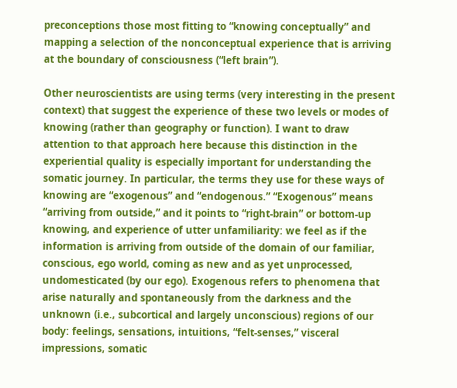preconceptions those most fitting to “knowing conceptually” and mapping a selection of the nonconceptual experience that is arriving at the boundary of consciousness (“left brain”).

Other neuroscientists are using terms (very interesting in the present context) that suggest the experience of these two levels or modes of knowing (rather than geography or function). I want to draw attention to that approach here because this distinction in the experiential quality is especially important for understanding the somatic journey. In particular, the terms they use for these ways of knowing are “exogenous” and “endogenous.” “Exogenous” means “arriving from outside,” and it points to “right-brain” or bottom-up knowing, and experience of utter unfamiliarity: we feel as if the information is arriving from outside of the domain of our familiar, conscious, ego world, coming as new and as yet unprocessed, undomesticated (by our ego). Exogenous refers to phenomena that arise naturally and spontaneously from the darkness and the unknown (i.e., subcortical and largely unconscious) regions of our body: feelings, sensations, intuitions, “felt-senses,” visceral impressions, somatic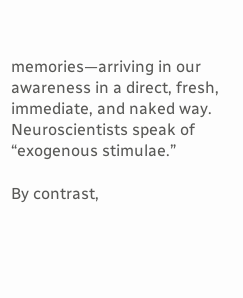memories—arriving in our awareness in a direct, fresh, immediate, and naked way. Neuroscientists speak of “exogenous stimulae.”

By contrast,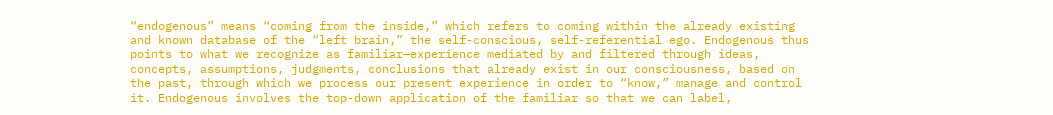“endogenous” means “coming from the inside,” which refers to coming within the already existing and known database of the “left brain,” the self-conscious, self-referential ego. Endogenous thus points to what we recognize as familiar—experience mediated by and filtered through ideas, concepts, assumptions, judgments, conclusions that already exist in our consciousness, based on the past, through which we process our present experience in order to “know,” manage and control it. Endogenous involves the top-down application of the familiar so that we can label,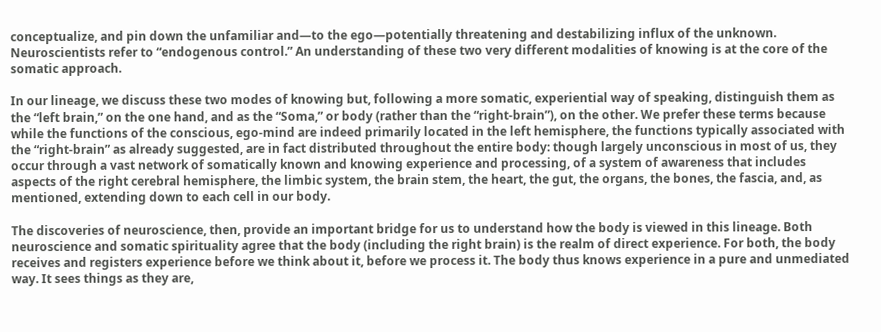conceptualize, and pin down the unfamiliar and—to the ego—potentially threatening and destabilizing influx of the unknown. Neuroscientists refer to “endogenous control.” An understanding of these two very different modalities of knowing is at the core of the somatic approach.

In our lineage, we discuss these two modes of knowing but, following a more somatic, experiential way of speaking, distinguish them as the “left brain,” on the one hand, and as the “Soma,” or body (rather than the “right-brain”), on the other. We prefer these terms because while the functions of the conscious, ego-mind are indeed primarily located in the left hemisphere, the functions typically associated with the “right-brain” as already suggested, are in fact distributed throughout the entire body: though largely unconscious in most of us, they occur through a vast network of somatically known and knowing experience and processing, of a system of awareness that includes aspects of the right cerebral hemisphere, the limbic system, the brain stem, the heart, the gut, the organs, the bones, the fascia, and, as mentioned, extending down to each cell in our body.

The discoveries of neuroscience, then, provide an important bridge for us to understand how the body is viewed in this lineage. Both neuroscience and somatic spirituality agree that the body (including the right brain) is the realm of direct experience. For both, the body receives and registers experience before we think about it, before we process it. The body thus knows experience in a pure and unmediated way. It sees things as they are,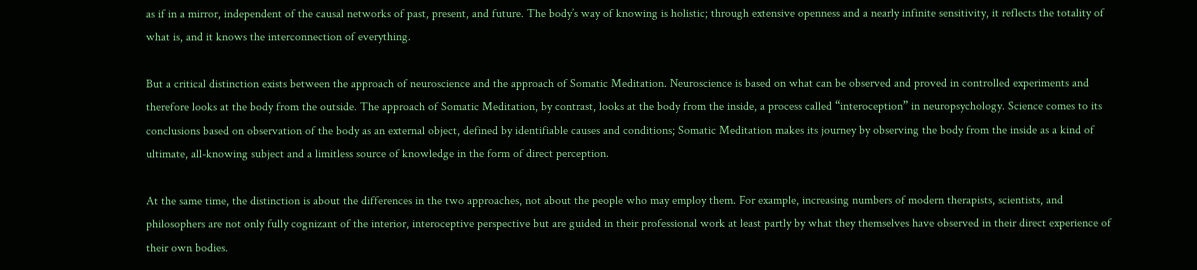as if in a mirror, independent of the causal networks of past, present, and future. The body’s way of knowing is holistic; through extensive openness and a nearly infinite sensitivity, it reflects the totality of what is, and it knows the interconnection of everything.

But a critical distinction exists between the approach of neuroscience and the approach of Somatic Meditation. Neuroscience is based on what can be observed and proved in controlled experiments and therefore looks at the body from the outside. The approach of Somatic Meditation, by contrast, looks at the body from the inside, a process called “interoception” in neuropsychology. Science comes to its conclusions based on observation of the body as an external object, defined by identifiable causes and conditions; Somatic Meditation makes its journey by observing the body from the inside as a kind of ultimate, all-knowing subject and a limitless source of knowledge in the form of direct perception.

At the same time, the distinction is about the differences in the two approaches, not about the people who may employ them. For example, increasing numbers of modern therapists, scientists, and philosophers are not only fully cognizant of the interior, interoceptive perspective but are guided in their professional work at least partly by what they themselves have observed in their direct experience of their own bodies.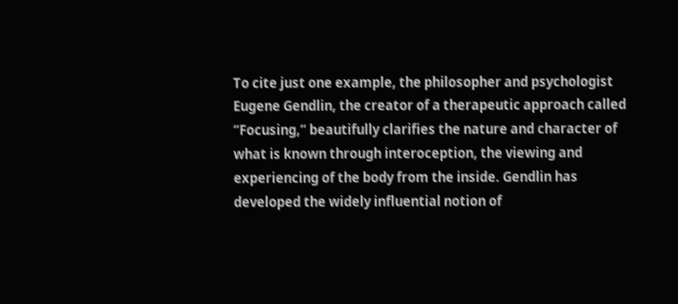To cite just one example, the philosopher and psychologist Eugene Gendlin, the creator of a therapeutic approach called “Focusing,” beautifully clarifies the nature and character of what is known through interoception, the viewing and experiencing of the body from the inside. Gendlin has developed the widely influential notion of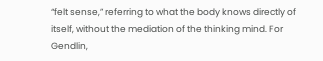“felt sense,” referring to what the body knows directly of itself, without the mediation of the thinking mind. For Gendlin,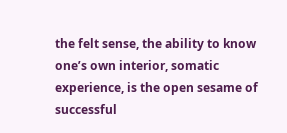the felt sense, the ability to know one’s own interior, somatic experience, is the open sesame of successful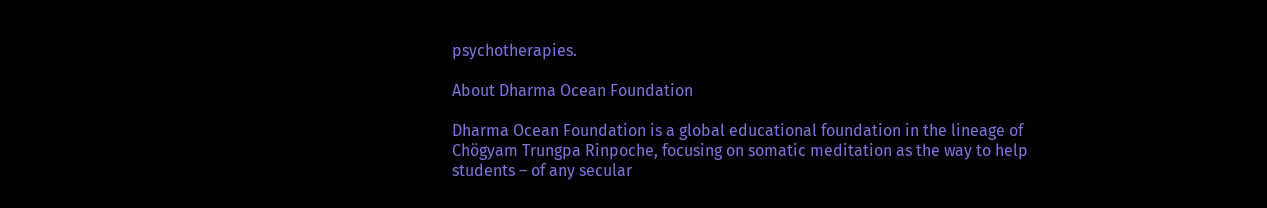psychotherapies.

About Dharma Ocean Foundation

Dharma Ocean Foundation is a global educational foundation in the lineage of Chögyam Trungpa Rinpoche, focusing on somatic meditation as the way to help students – of any secular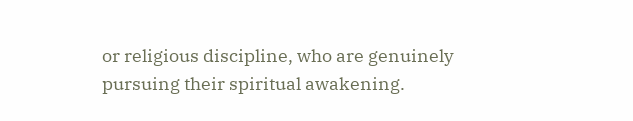or religious discipline, who are genuinely pursuing their spiritual awakening.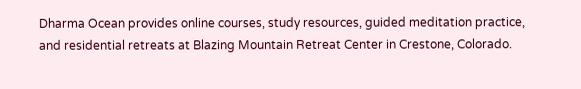Dharma Ocean provides online courses, study resources, guided meditation practice, and residential retreats at Blazing Mountain Retreat Center in Crestone, Colorado.